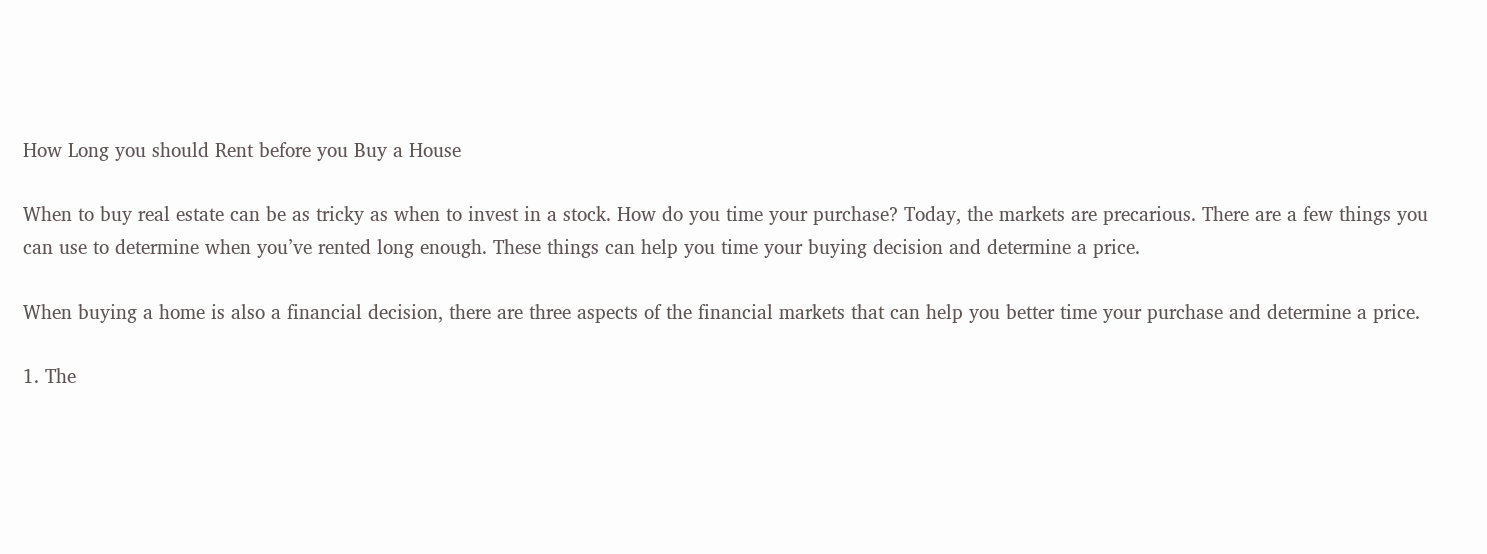How Long you should Rent before you Buy a House

When to buy real estate can be as tricky as when to invest in a stock. How do you time your purchase? Today, the markets are precarious. There are a few things you can use to determine when you’ve rented long enough. These things can help you time your buying decision and determine a price.

When buying a home is also a financial decision, there are three aspects of the financial markets that can help you better time your purchase and determine a price.

1. The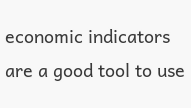economic indicators are a good tool to use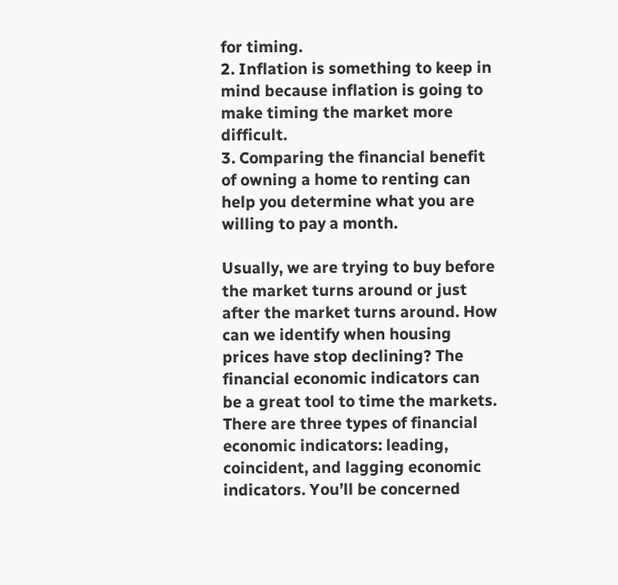for timing.
2. Inflation is something to keep in mind because inflation is going to make timing the market more difficult.
3. Comparing the financial benefit of owning a home to renting can help you determine what you are willing to pay a month.

Usually, we are trying to buy before the market turns around or just after the market turns around. How can we identify when housing prices have stop declining? The financial economic indicators can be a great tool to time the markets. There are three types of financial economic indicators: leading, coincident, and lagging economic indicators. You’ll be concerned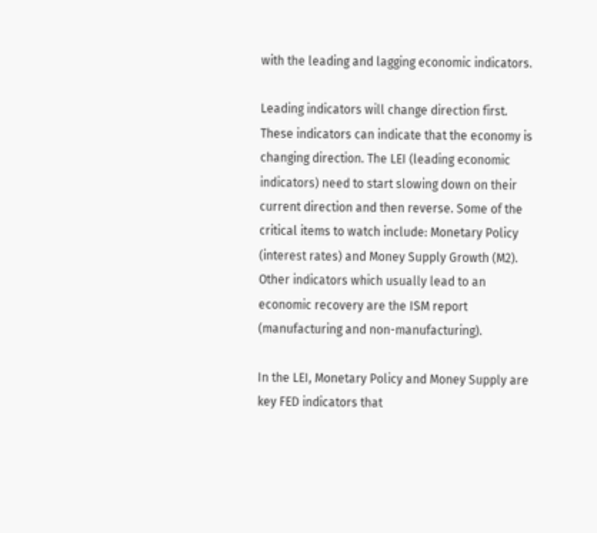with the leading and lagging economic indicators.

Leading indicators will change direction first. These indicators can indicate that the economy is changing direction. The LEI (leading economic indicators) need to start slowing down on their current direction and then reverse. Some of the critical items to watch include: Monetary Policy (interest rates) and Money Supply Growth (M2). Other indicators which usually lead to an economic recovery are the ISM report (manufacturing and non-manufacturing).

In the LEI, Monetary Policy and Money Supply are key FED indicators that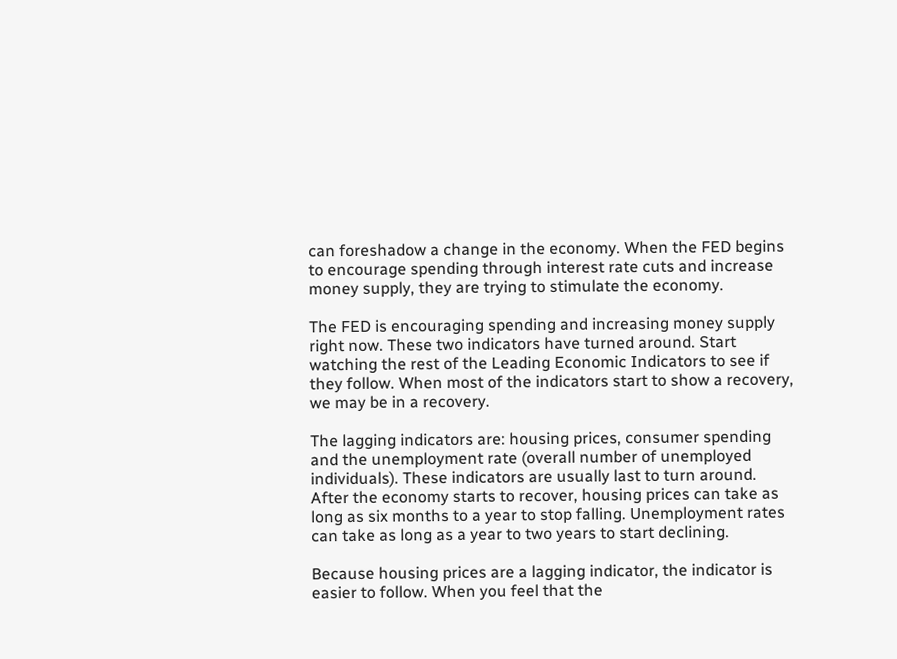can foreshadow a change in the economy. When the FED begins to encourage spending through interest rate cuts and increase money supply, they are trying to stimulate the economy.

The FED is encouraging spending and increasing money supply right now. These two indicators have turned around. Start watching the rest of the Leading Economic Indicators to see if they follow. When most of the indicators start to show a recovery, we may be in a recovery.

The lagging indicators are: housing prices, consumer spending and the unemployment rate (overall number of unemployed individuals). These indicators are usually last to turn around. After the economy starts to recover, housing prices can take as long as six months to a year to stop falling. Unemployment rates can take as long as a year to two years to start declining.

Because housing prices are a lagging indicator, the indicator is easier to follow. When you feel that the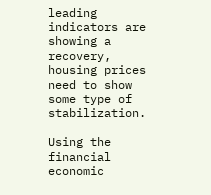leading indicators are showing a recovery, housing prices need to show some type of stabilization.

Using the financial economic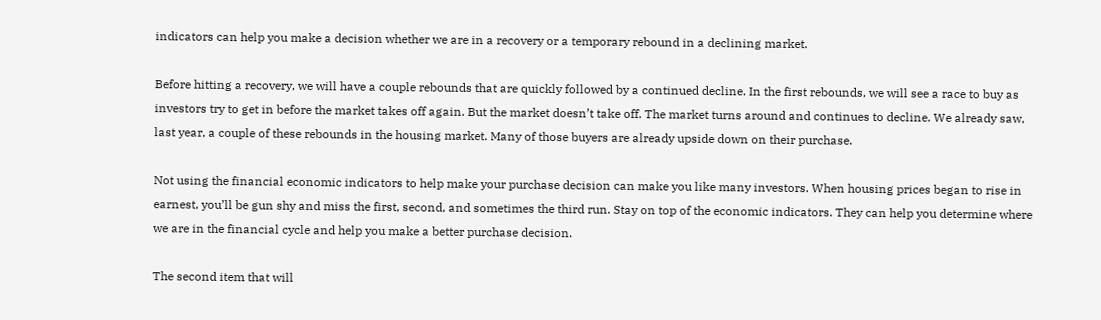indicators can help you make a decision whether we are in a recovery or a temporary rebound in a declining market.

Before hitting a recovery, we will have a couple rebounds that are quickly followed by a continued decline. In the first rebounds, we will see a race to buy as investors try to get in before the market takes off again. But the market doesn’t take off. The market turns around and continues to decline. We already saw, last year, a couple of these rebounds in the housing market. Many of those buyers are already upside down on their purchase.

Not using the financial economic indicators to help make your purchase decision can make you like many investors. When housing prices began to rise in earnest, you’ll be gun shy and miss the first, second, and sometimes the third run. Stay on top of the economic indicators. They can help you determine where we are in the financial cycle and help you make a better purchase decision.

The second item that will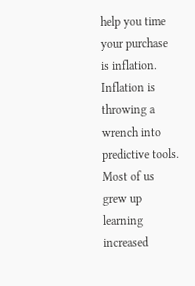help you time your purchase is inflation. Inflation is throwing a wrench into predictive tools. Most of us grew up learning increased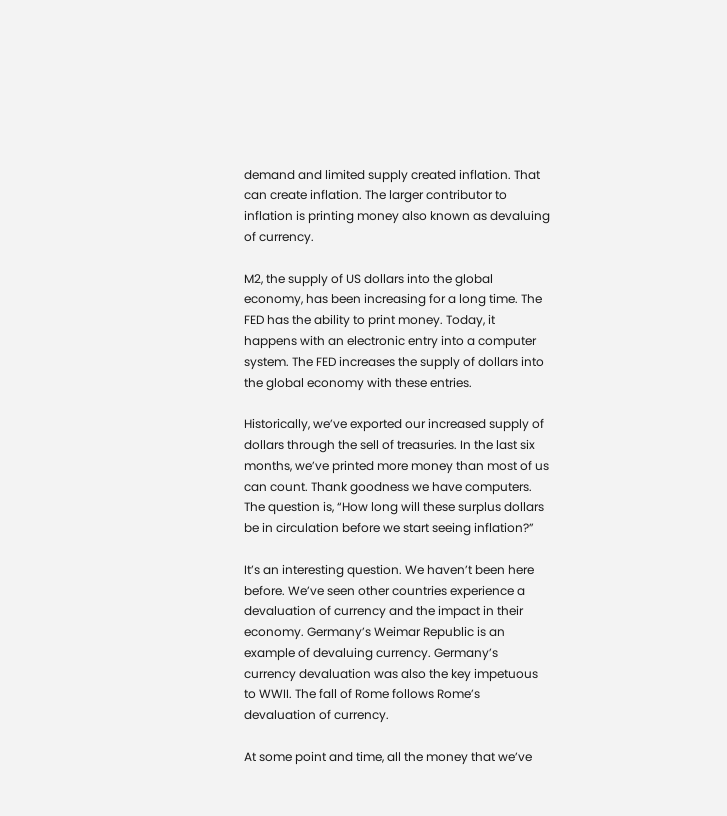demand and limited supply created inflation. That can create inflation. The larger contributor to inflation is printing money also known as devaluing of currency.

M2, the supply of US dollars into the global economy, has been increasing for a long time. The FED has the ability to print money. Today, it happens with an electronic entry into a computer system. The FED increases the supply of dollars into the global economy with these entries.

Historically, we’ve exported our increased supply of dollars through the sell of treasuries. In the last six months, we’ve printed more money than most of us can count. Thank goodness we have computers. The question is, “How long will these surplus dollars be in circulation before we start seeing inflation?”

It’s an interesting question. We haven’t been here before. We’ve seen other countries experience a devaluation of currency and the impact in their economy. Germany’s Weimar Republic is an example of devaluing currency. Germany’s currency devaluation was also the key impetuous to WWII. The fall of Rome follows Rome’s devaluation of currency.

At some point and time, all the money that we’ve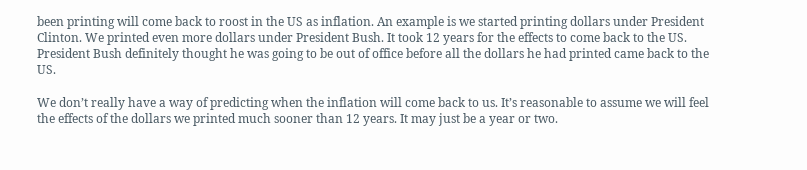been printing will come back to roost in the US as inflation. An example is we started printing dollars under President Clinton. We printed even more dollars under President Bush. It took 12 years for the effects to come back to the US. President Bush definitely thought he was going to be out of office before all the dollars he had printed came back to the US.

We don’t really have a way of predicting when the inflation will come back to us. It’s reasonable to assume we will feel the effects of the dollars we printed much sooner than 12 years. It may just be a year or two.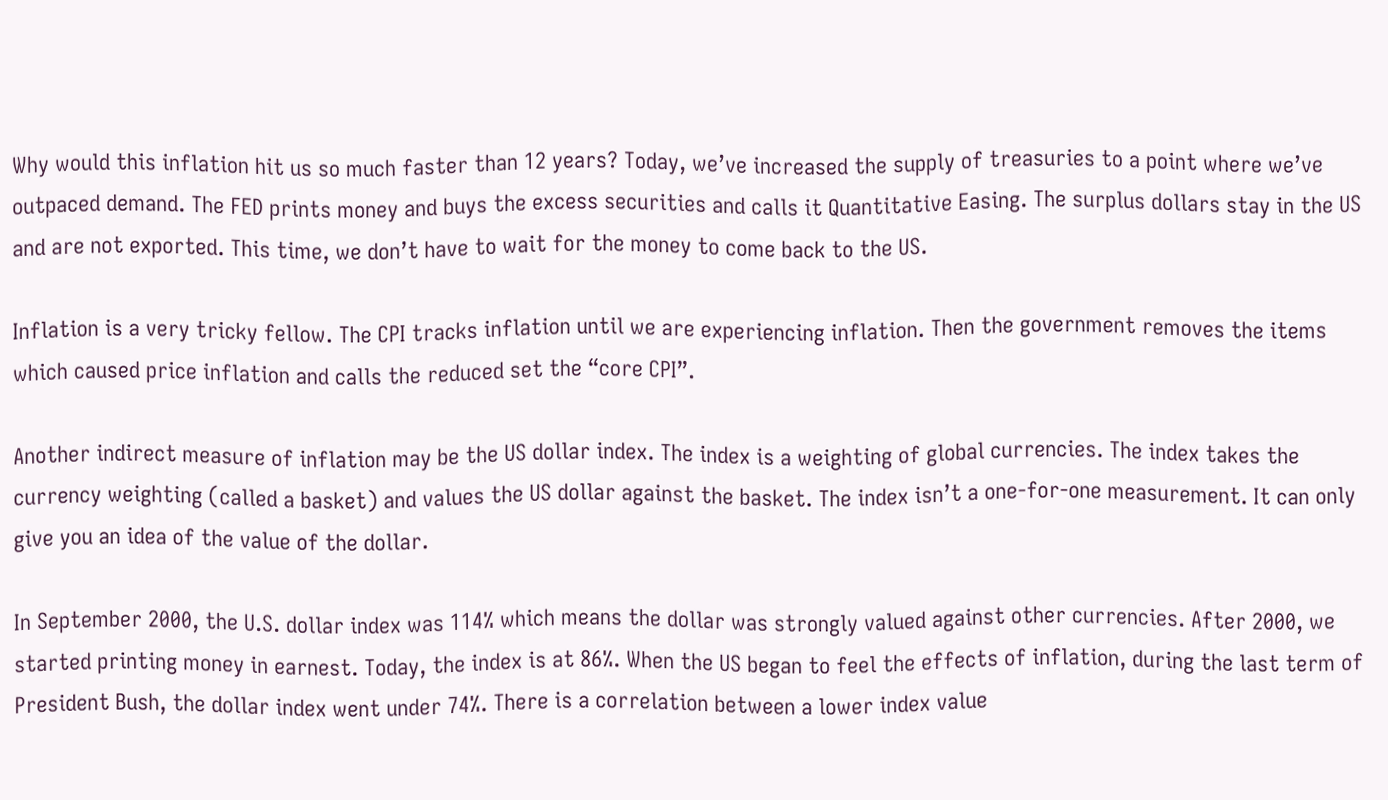Why would this inflation hit us so much faster than 12 years? Today, we’ve increased the supply of treasuries to a point where we’ve outpaced demand. The FED prints money and buys the excess securities and calls it Quantitative Easing. The surplus dollars stay in the US and are not exported. This time, we don’t have to wait for the money to come back to the US.

Inflation is a very tricky fellow. The CPI tracks inflation until we are experiencing inflation. Then the government removes the items which caused price inflation and calls the reduced set the “core CPI”.

Another indirect measure of inflation may be the US dollar index. The index is a weighting of global currencies. The index takes the currency weighting (called a basket) and values the US dollar against the basket. The index isn’t a one-for-one measurement. It can only give you an idea of the value of the dollar.

In September 2000, the U.S. dollar index was 114% which means the dollar was strongly valued against other currencies. After 2000, we started printing money in earnest. Today, the index is at 86%. When the US began to feel the effects of inflation, during the last term of President Bush, the dollar index went under 74%. There is a correlation between a lower index value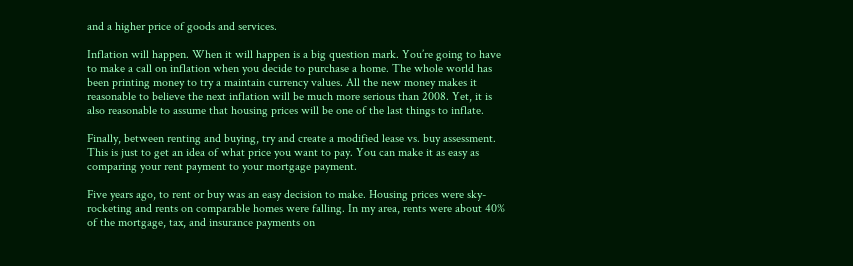and a higher price of goods and services.

Inflation will happen. When it will happen is a big question mark. You’re going to have to make a call on inflation when you decide to purchase a home. The whole world has been printing money to try a maintain currency values. All the new money makes it reasonable to believe the next inflation will be much more serious than 2008. Yet, it is also reasonable to assume that housing prices will be one of the last things to inflate.

Finally, between renting and buying, try and create a modified lease vs. buy assessment. This is just to get an idea of what price you want to pay. You can make it as easy as comparing your rent payment to your mortgage payment.

Five years ago, to rent or buy was an easy decision to make. Housing prices were sky-rocketing and rents on comparable homes were falling. In my area, rents were about 40% of the mortgage, tax, and insurance payments on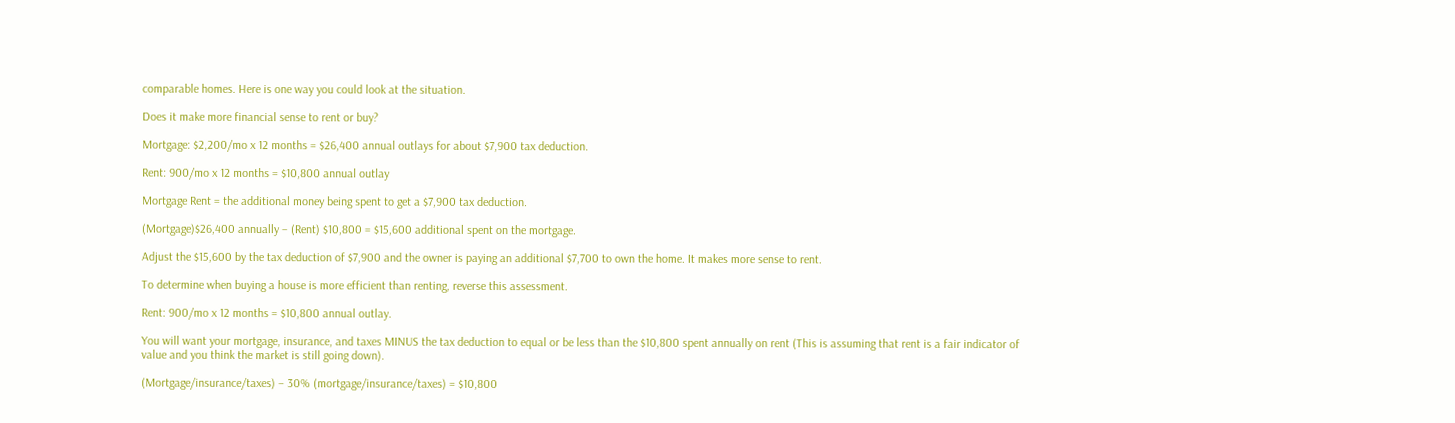comparable homes. Here is one way you could look at the situation.

Does it make more financial sense to rent or buy?

Mortgage: $2,200/mo x 12 months = $26,400 annual outlays for about $7,900 tax deduction.

Rent: 900/mo x 12 months = $10,800 annual outlay

Mortgage Rent = the additional money being spent to get a $7,900 tax deduction.

(Mortgage)$26,400 annually – (Rent) $10,800 = $15,600 additional spent on the mortgage.

Adjust the $15,600 by the tax deduction of $7,900 and the owner is paying an additional $7,700 to own the home. It makes more sense to rent.

To determine when buying a house is more efficient than renting, reverse this assessment.

Rent: 900/mo x 12 months = $10,800 annual outlay.

You will want your mortgage, insurance, and taxes MINUS the tax deduction to equal or be less than the $10,800 spent annually on rent (This is assuming that rent is a fair indicator of value and you think the market is still going down).

(Mortgage/insurance/taxes) – 30% (mortgage/insurance/taxes) = $10,800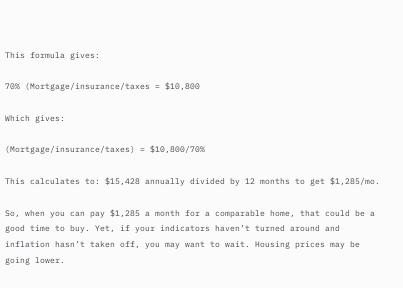This formula gives:

70% (Mortgage/insurance/taxes = $10,800

Which gives:

(Mortgage/insurance/taxes) = $10,800/70%

This calculates to: $15,428 annually divided by 12 months to get $1,285/mo.

So, when you can pay $1,285 a month for a comparable home, that could be a good time to buy. Yet, if your indicators haven’t turned around and inflation hasn’t taken off, you may want to wait. Housing prices may be going lower.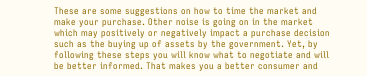These are some suggestions on how to time the market and make your purchase. Other noise is going on in the market which may positively or negatively impact a purchase decision such as the buying up of assets by the government. Yet, by following these steps you will know what to negotiate and will be better informed. That makes you a better consumer and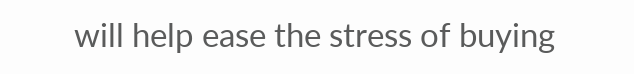will help ease the stress of buying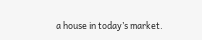a house in today’s market.